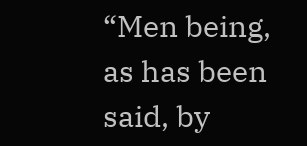“Men being, as has been said, by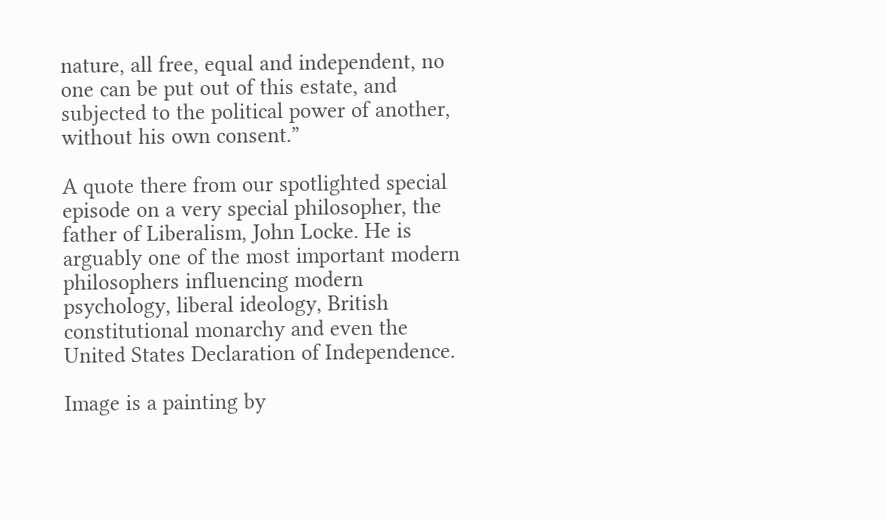nature, all free, equal and independent, no one can be put out of this estate, and subjected to the political power of another, without his own consent.”

A quote there from our spotlighted special episode on a very special philosopher, the father of Liberalism, John Locke. He is arguably one of the most important modern philosophers influencing modern psychology, liberal ideology, British constitutional monarchy and even the United States Declaration of Independence.

Image is a painting by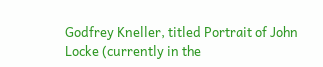Godfrey Kneller, titled Portrait of John Locke (currently in the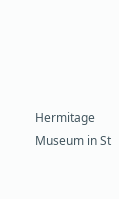Hermitage Museum in St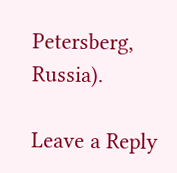Petersberg, Russia).

Leave a Reply